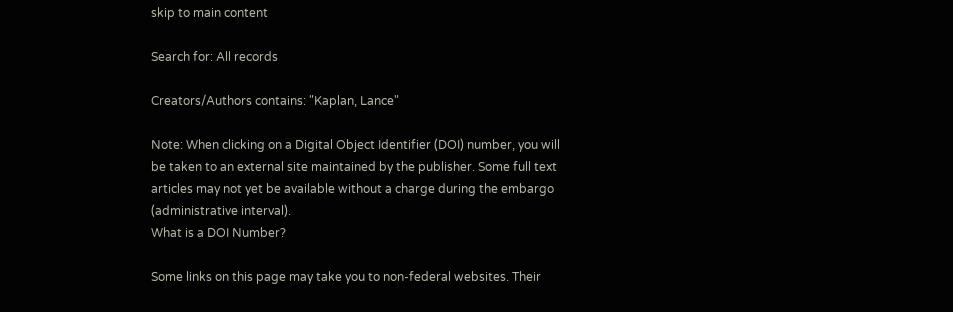skip to main content

Search for: All records

Creators/Authors contains: "Kaplan, Lance"

Note: When clicking on a Digital Object Identifier (DOI) number, you will be taken to an external site maintained by the publisher. Some full text articles may not yet be available without a charge during the embargo (administrative interval).
What is a DOI Number?

Some links on this page may take you to non-federal websites. Their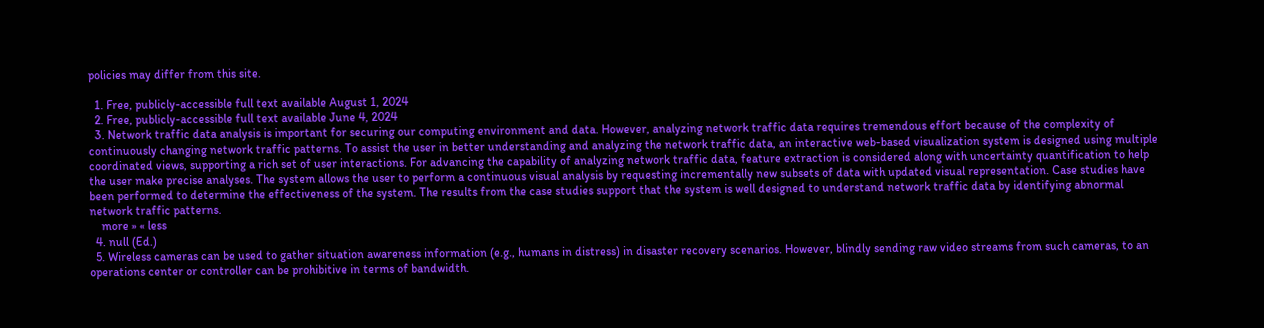policies may differ from this site.

  1. Free, publicly-accessible full text available August 1, 2024
  2. Free, publicly-accessible full text available June 4, 2024
  3. Network traffic data analysis is important for securing our computing environment and data. However, analyzing network traffic data requires tremendous effort because of the complexity of continuously changing network traffic patterns. To assist the user in better understanding and analyzing the network traffic data, an interactive web-based visualization system is designed using multiple coordinated views, supporting a rich set of user interactions. For advancing the capability of analyzing network traffic data, feature extraction is considered along with uncertainty quantification to help the user make precise analyses. The system allows the user to perform a continuous visual analysis by requesting incrementally new subsets of data with updated visual representation. Case studies have been performed to determine the effectiveness of the system. The results from the case studies support that the system is well designed to understand network traffic data by identifying abnormal network traffic patterns.
    more » « less
  4. null (Ed.)
  5. Wireless cameras can be used to gather situation awareness information (e.g., humans in distress) in disaster recovery scenarios. However, blindly sending raw video streams from such cameras, to an operations center or controller can be prohibitive in terms of bandwidth.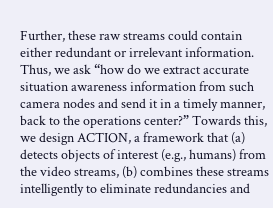Further, these raw streams could contain either redundant or irrelevant information. Thus, we ask “how do we extract accurate situation awareness information from such camera nodes and send it in a timely manner, back to the operations center?” Towards this, we design ACTION, a framework that (a) detects objects of interest (e.g., humans) from the video streams, (b) combines these streams intelligently to eliminate redundancies and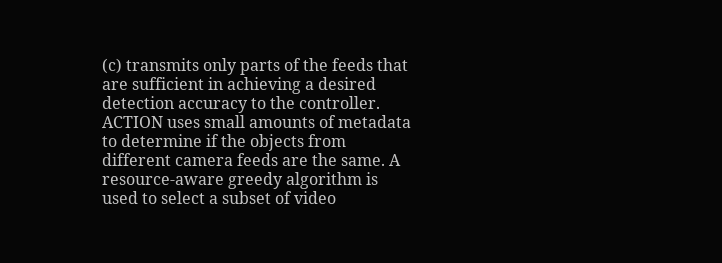(c) transmits only parts of the feeds that are sufficient in achieving a desired detection accuracy to the controller. ACTION uses small amounts of metadata to determine if the objects from different camera feeds are the same. A resource-aware greedy algorithm is used to select a subset of video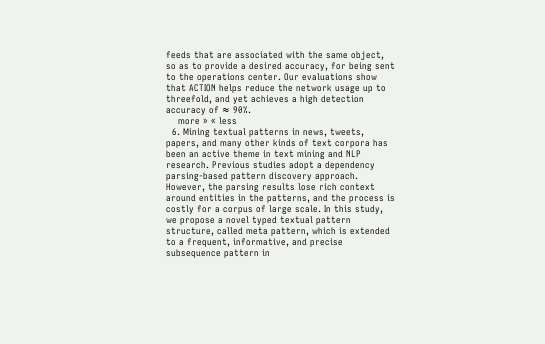feeds that are associated with the same object, so as to provide a desired accuracy, for being sent to the operations center. Our evaluations show that ACTION helps reduce the network usage up to threefold, and yet achieves a high detection accuracy of ≈ 90%.
    more » « less
  6. Mining textual patterns in news, tweets, papers, and many other kinds of text corpora has been an active theme in text mining and NLP research. Previous studies adopt a dependency parsing-based pattern discovery approach. However, the parsing results lose rich context around entities in the patterns, and the process is costly for a corpus of large scale. In this study, we propose a novel typed textual pattern structure, called meta pattern, which is extended to a frequent, informative, and precise subsequence pattern in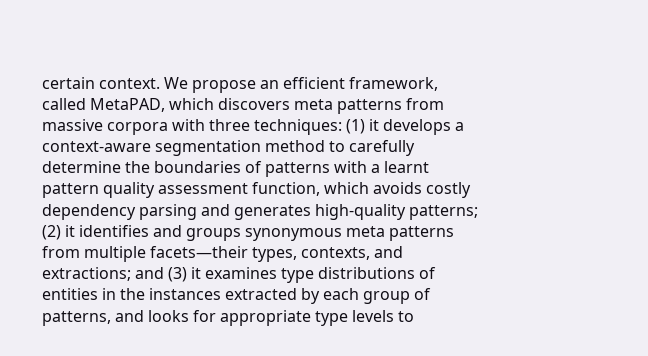certain context. We propose an efficient framework, called MetaPAD, which discovers meta patterns from massive corpora with three techniques: (1) it develops a context-aware segmentation method to carefully determine the boundaries of patterns with a learnt pattern quality assessment function, which avoids costly dependency parsing and generates high-quality patterns; (2) it identifies and groups synonymous meta patterns from multiple facets—their types, contexts, and extractions; and (3) it examines type distributions of entities in the instances extracted by each group of patterns, and looks for appropriate type levels to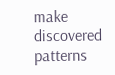make discovered patterns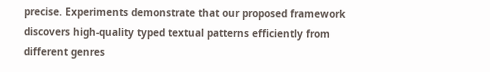precise. Experiments demonstrate that our proposed framework discovers high-quality typed textual patterns efficiently from different genres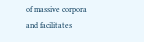of massive corpora and facilitates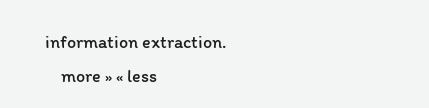information extraction.
    more » « less